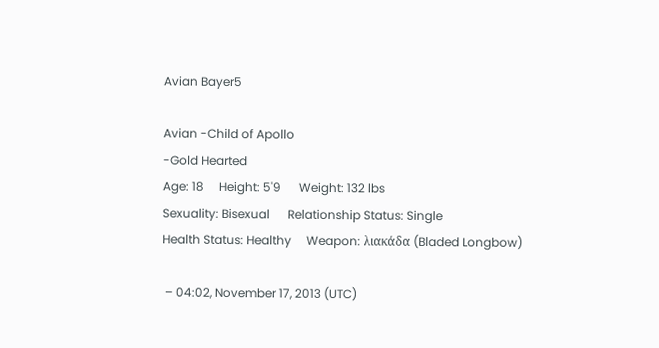Avian Bayer5

Avian -Child of Apollo
-Gold Hearted
Age: 18     Height: 5'9      Weight: 132 lbs
Sexuality: Bisexual      Relationship Status: Single
Health Status: Healthy     Weapon: λιακάδα (Bladed Longbow)

 – 04:02, November 17, 2013 (UTC)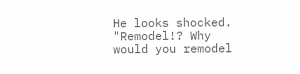He looks shocked. "Remodel!? Why would you remodel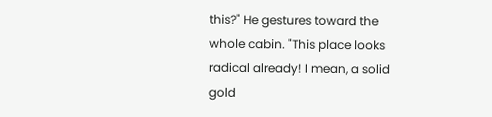this?" He gestures toward the whole cabin. "This place looks radical already! I mean, a solid gold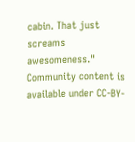cabin. That just screams awesomeness."
Community content is available under CC-BY-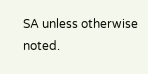SA unless otherwise noted.